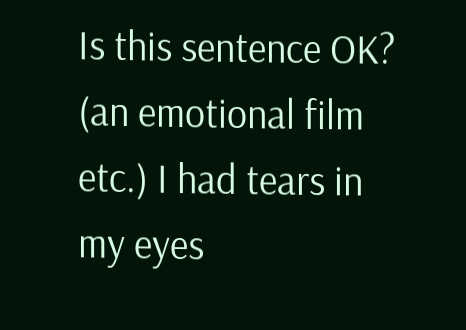Is this sentence OK? (an emotional film etc.) I had tears in my eyes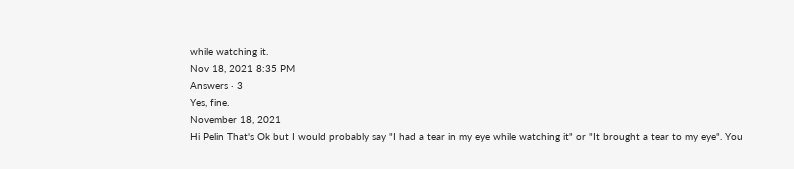while watching it.
Nov 18, 2021 8:35 PM
Answers · 3
Yes, fine.
November 18, 2021
Hi Pelin That's Ok but I would probably say "I had a tear in my eye while watching it" or "It brought a tear to my eye". You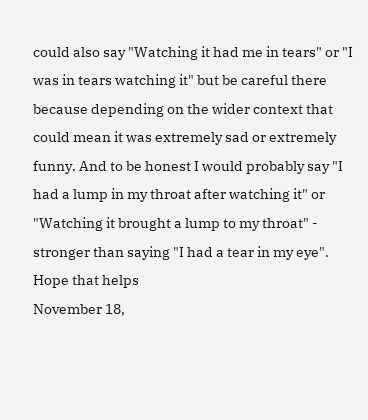could also say "Watching it had me in tears" or "I was in tears watching it" but be careful there because depending on the wider context that could mean it was extremely sad or extremely funny. And to be honest I would probably say "I had a lump in my throat after watching it" or "Watching it brought a lump to my throat" - stronger than saying "I had a tear in my eye". Hope that helps
November 18,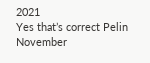2021
Yes that’s correct Pelin
November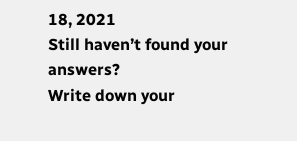18, 2021
Still haven’t found your answers?
Write down your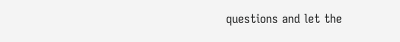questions and let the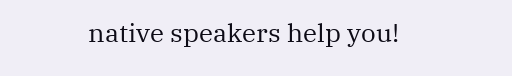native speakers help you!